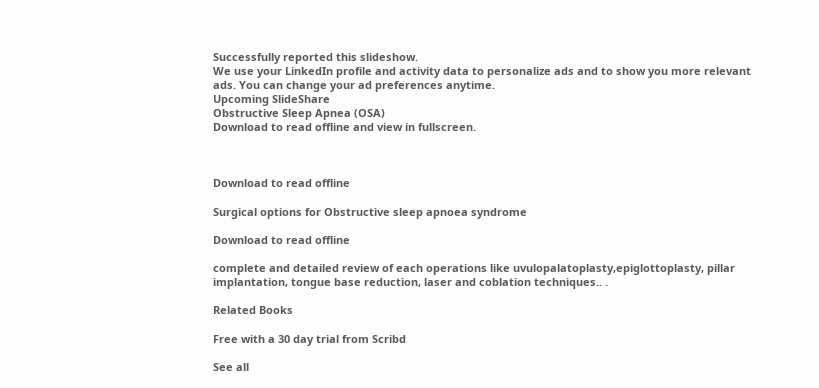Successfully reported this slideshow.
We use your LinkedIn profile and activity data to personalize ads and to show you more relevant ads. You can change your ad preferences anytime.
Upcoming SlideShare
Obstructive Sleep Apnea (OSA)
Download to read offline and view in fullscreen.



Download to read offline

Surgical options for Obstructive sleep apnoea syndrome

Download to read offline

complete and detailed review of each operations like uvulopalatoplasty,epiglottoplasty, pillar implantation, tongue base reduction, laser and coblation techniques.. .

Related Books

Free with a 30 day trial from Scribd

See all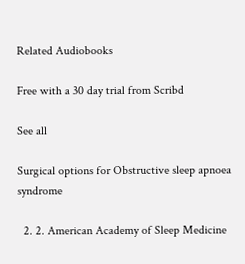Related Audiobooks

Free with a 30 day trial from Scribd

See all

Surgical options for Obstructive sleep apnoea syndrome

  2. 2. American Academy of Sleep Medicine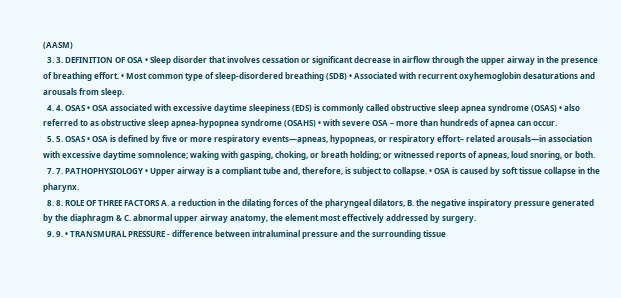(AASM)
  3. 3. DEFINITION OF OSA • Sleep disorder that involves cessation or significant decrease in airflow through the upper airway in the presence of breathing effort. • Most common type of sleep-disordered breathing (SDB) • Associated with recurrent oxyhemoglobin desaturations and arousals from sleep.
  4. 4. OSAS • OSA associated with excessive daytime sleepiness (EDS) is commonly called obstructive sleep apnea syndrome (OSAS) • also referred to as obstructive sleep apnea-hypopnea syndrome (OSAHS) • with severe OSA – more than hundreds of apnea can occur.
  5. 5. OSAS • OSA is defined by five or more respiratory events—apneas, hypopneas, or respiratory effort– related arousals—in association with excessive daytime somnolence; waking with gasping, choking, or breath holding; or witnessed reports of apneas, loud snoring, or both.
  7. 7. PATHOPHYSIOLOGY • Upper airway is a compliant tube and, therefore, is subject to collapse. • OSA is caused by soft tissue collapse in the pharynx.
  8. 8. ROLE OF THREE FACTORS A. a reduction in the dilating forces of the pharyngeal dilators, B. the negative inspiratory pressure generated by the diaphragm & C. abnormal upper airway anatomy, the element most effectively addressed by surgery.
  9. 9. • TRANSMURAL PRESSURE - difference between intraluminal pressure and the surrounding tissue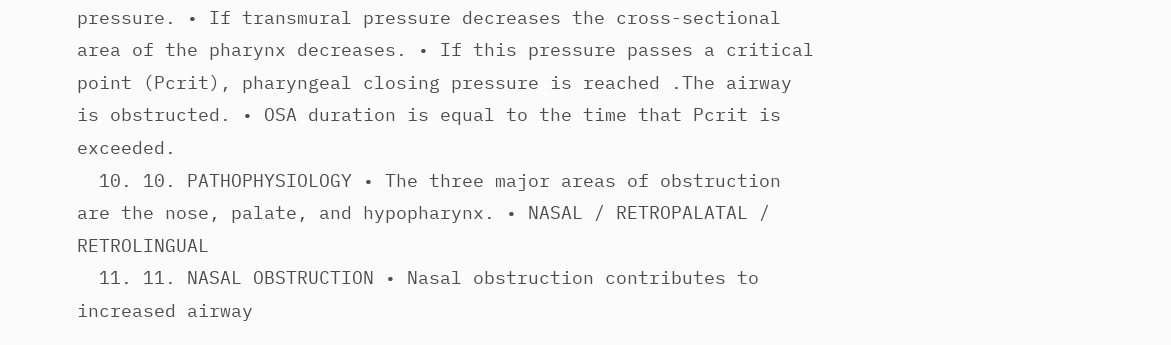pressure. • If transmural pressure decreases the cross-sectional area of the pharynx decreases. • If this pressure passes a critical point (Pcrit), pharyngeal closing pressure is reached .The airway is obstructed. • OSA duration is equal to the time that Pcrit is exceeded.
  10. 10. PATHOPHYSIOLOGY • The three major areas of obstruction are the nose, palate, and hypopharynx. • NASAL / RETROPALATAL / RETROLINGUAL
  11. 11. NASAL OBSTRUCTION • Nasal obstruction contributes to increased airway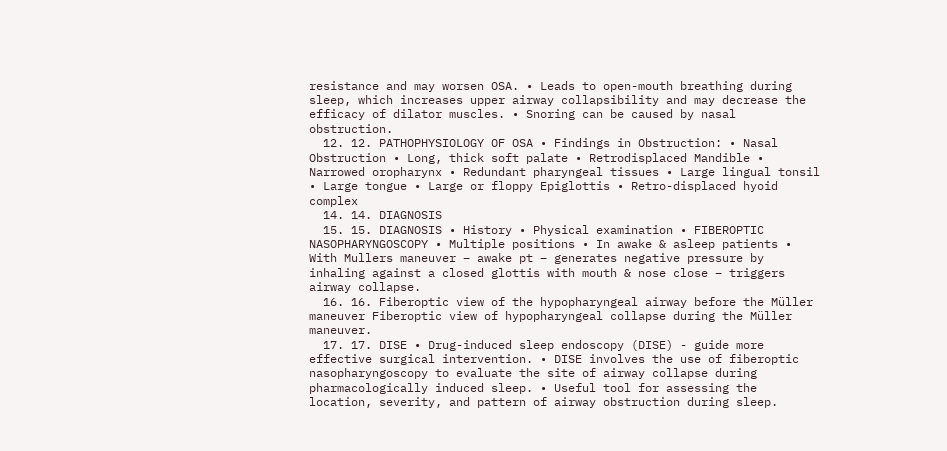resistance and may worsen OSA. • Leads to open-mouth breathing during sleep, which increases upper airway collapsibility and may decrease the efficacy of dilator muscles. • Snoring can be caused by nasal obstruction.
  12. 12. PATHOPHYSIOLOGY OF OSA • Findings in Obstruction: • Nasal Obstruction • Long, thick soft palate • Retrodisplaced Mandible • Narrowed oropharynx • Redundant pharyngeal tissues • Large lingual tonsil • Large tongue • Large or floppy Epiglottis • Retro-displaced hyoid complex
  14. 14. DIAGNOSIS
  15. 15. DIAGNOSIS • History • Physical examination • FIBEROPTIC NASOPHARYNGOSCOPY • Multiple positions • In awake & asleep patients • With Mullers maneuver – awake pt – generates negative pressure by inhaling against a closed glottis with mouth & nose close – triggers airway collapse.
  16. 16. Fiberoptic view of the hypopharyngeal airway before the Müller maneuver Fiberoptic view of hypopharyngeal collapse during the Müller maneuver.
  17. 17. DISE • Drug-induced sleep endoscopy (DISE) - guide more effective surgical intervention. • DISE involves the use of fiberoptic nasopharyngoscopy to evaluate the site of airway collapse during pharmacologically induced sleep. • Useful tool for assessing the location, severity, and pattern of airway obstruction during sleep.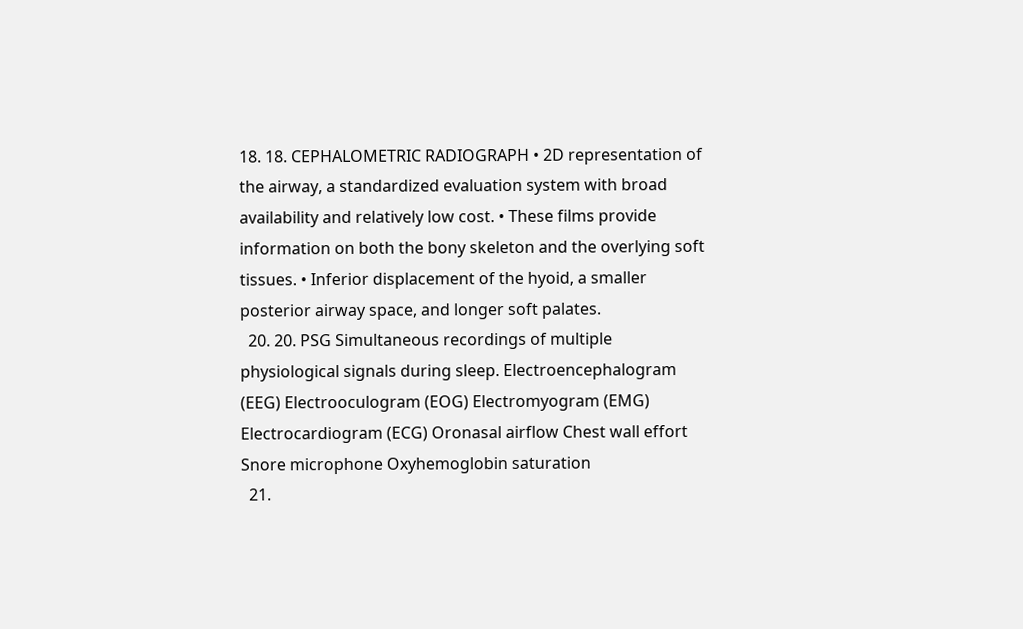18. 18. CEPHALOMETRIC RADIOGRAPH • 2D representation of the airway, a standardized evaluation system with broad availability and relatively low cost. • These films provide information on both the bony skeleton and the overlying soft tissues. • Inferior displacement of the hyoid, a smaller posterior airway space, and longer soft palates.
  20. 20. PSG Simultaneous recordings of multiple physiological signals during sleep. Electroencephalogram (EEG) Electrooculogram (EOG) Electromyogram (EMG) Electrocardiogram (ECG) Oronasal airflow Chest wall effort Snore microphone Oxyhemoglobin saturation
  21.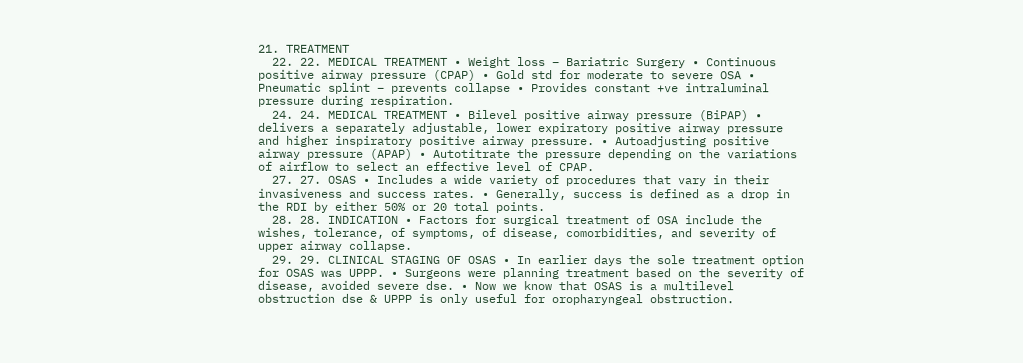21. TREATMENT
  22. 22. MEDICAL TREATMENT • Weight loss – Bariatric Surgery • Continuous positive airway pressure (CPAP) • Gold std for moderate to severe OSA • Pneumatic splint – prevents collapse • Provides constant +ve intraluminal pressure during respiration.
  24. 24. MEDICAL TREATMENT • Bilevel positive airway pressure (BiPAP) • delivers a separately adjustable, lower expiratory positive airway pressure and higher inspiratory positive airway pressure. • Autoadjusting positive airway pressure (APAP) • Autotitrate the pressure depending on the variations of airflow to select an effective level of CPAP.
  27. 27. OSAS • Includes a wide variety of procedures that vary in their invasiveness and success rates. • Generally, success is defined as a drop in the RDI by either 50% or 20 total points.
  28. 28. INDICATION • Factors for surgical treatment of OSA include the wishes, tolerance, of symptoms, of disease, comorbidities, and severity of upper airway collapse.
  29. 29. CLINICAL STAGING OF OSAS • In earlier days the sole treatment option for OSAS was UPPP. • Surgeons were planning treatment based on the severity of disease, avoided severe dse. • Now we know that OSAS is a multilevel obstruction dse & UPPP is only useful for oropharyngeal obstruction.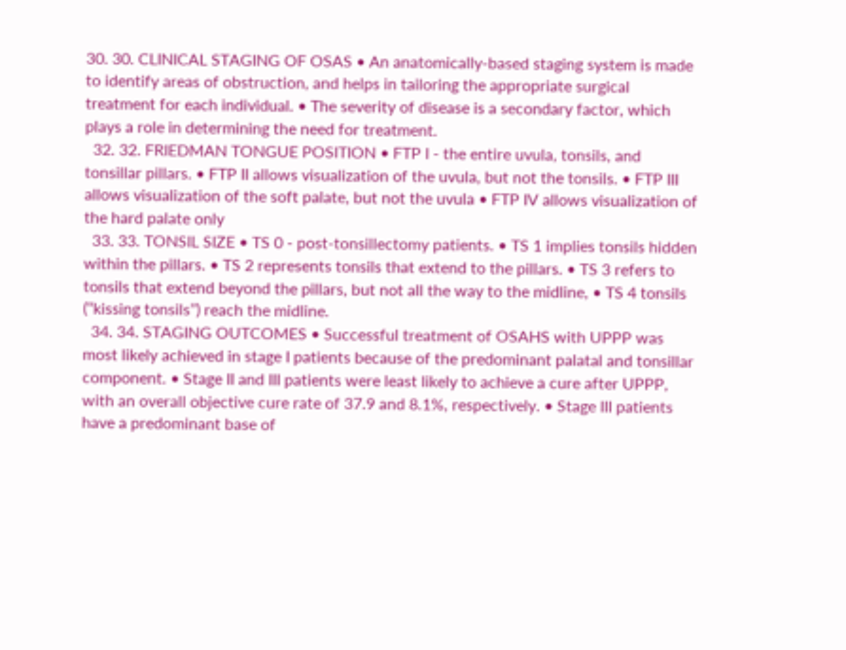30. 30. CLINICAL STAGING OF OSAS • An anatomically-based staging system is made to identify areas of obstruction, and helps in tailoring the appropriate surgical treatment for each individual. • The severity of disease is a secondary factor, which plays a role in determining the need for treatment.
  32. 32. FRIEDMAN TONGUE POSITION • FTP I - the entire uvula, tonsils, and tonsillar pillars. • FTP II allows visualization of the uvula, but not the tonsils. • FTP III allows visualization of the soft palate, but not the uvula • FTP IV allows visualization of the hard palate only
  33. 33. TONSIL SIZE • TS 0 - post-tonsillectomy patients. • TS 1 implies tonsils hidden within the pillars. • TS 2 represents tonsils that extend to the pillars. • TS 3 refers to tonsils that extend beyond the pillars, but not all the way to the midline, • TS 4 tonsils (‘‘kissing tonsils’’) reach the midline.
  34. 34. STAGING OUTCOMES • Successful treatment of OSAHS with UPPP was most likely achieved in stage I patients because of the predominant palatal and tonsillar component. • Stage II and III patients were least likely to achieve a cure after UPPP, with an overall objective cure rate of 37.9 and 8.1%, respectively. • Stage III patients have a predominant base of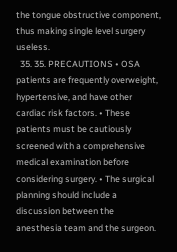the tongue obstructive component, thus making single level surgery useless.
  35. 35. PRECAUTIONS • OSA patients are frequently overweight, hypertensive, and have other cardiac risk factors. • These patients must be cautiously screened with a comprehensive medical examination before considering surgery. • The surgical planning should include a discussion between the anesthesia team and the surgeon.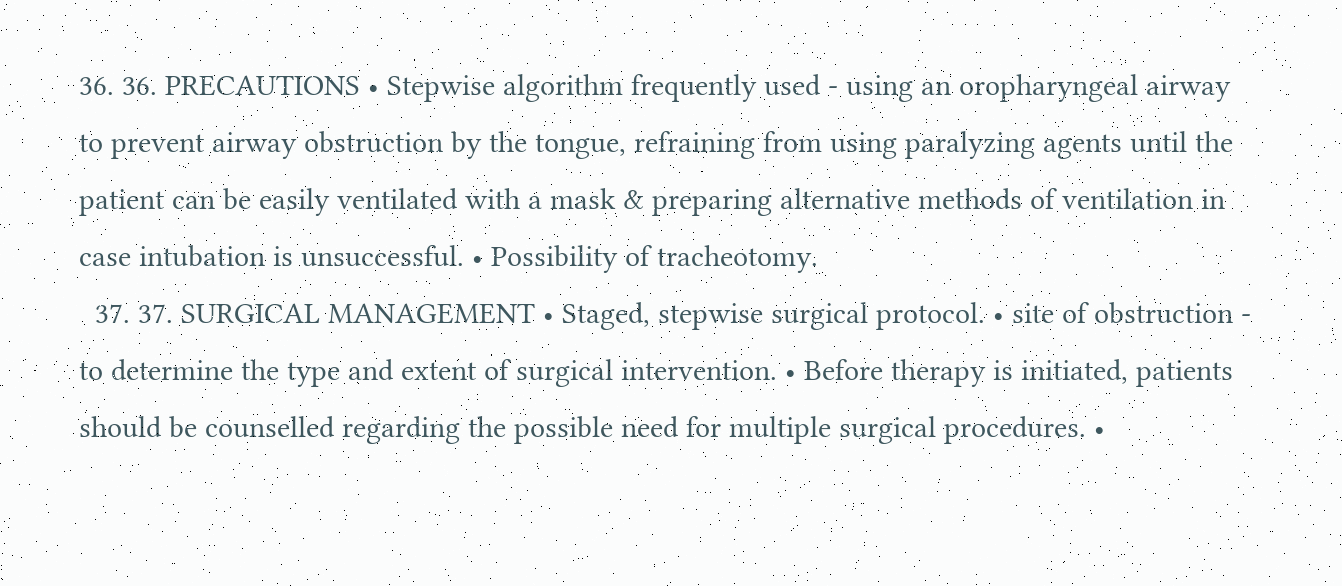36. 36. PRECAUTIONS • Stepwise algorithm frequently used - using an oropharyngeal airway to prevent airway obstruction by the tongue, refraining from using paralyzing agents until the patient can be easily ventilated with a mask & preparing alternative methods of ventilation in case intubation is unsuccessful. • Possibility of tracheotomy.
  37. 37. SURGICAL MANAGEMENT • Staged, stepwise surgical protocol. • site of obstruction - to determine the type and extent of surgical intervention. • Before therapy is initiated, patients should be counselled regarding the possible need for multiple surgical procedures. •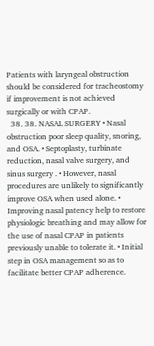Patients with laryngeal obstruction should be considered for tracheostomy if improvement is not achieved surgically or with CPAP.
  38. 38. NASAL SURGERY • Nasal obstruction poor sleep quality, snoring, and OSA. • Septoplasty, turbinate reduction, nasal valve surgery, and sinus surgery . • However, nasal procedures are unlikely to significantly improve OSA when used alone. • Improving nasal patency help to restore physiologic breathing and may allow for the use of nasal CPAP in patients previously unable to tolerate it. • Initial step in OSA management so as to facilitate better CPAP adherence.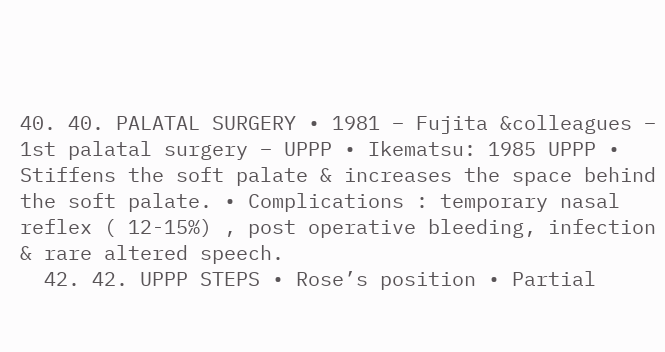40. 40. PALATAL SURGERY • 1981 – Fujita &colleagues – 1st palatal surgery – UPPP • Ikematsu: 1985 UPPP • Stiffens the soft palate & increases the space behind the soft palate. • Complications : temporary nasal reflex ( 12-15%) , post operative bleeding, infection & rare altered speech.
  42. 42. UPPP STEPS • Rose’s position • Partial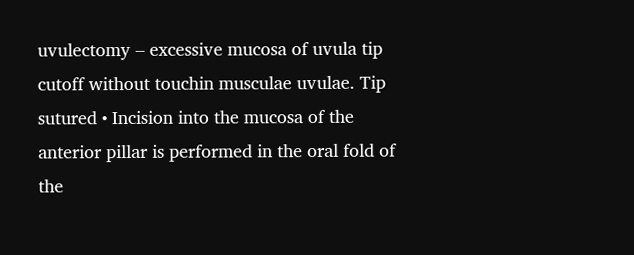uvulectomy – excessive mucosa of uvula tip cutoff without touchin musculae uvulae. Tip sutured • Incision into the mucosa of the anterior pillar is performed in the oral fold of the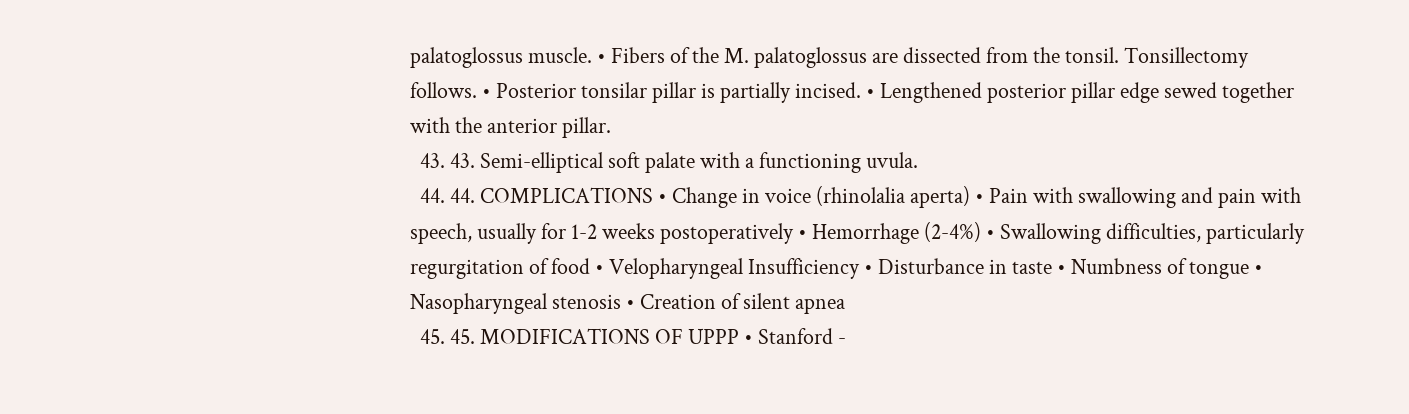palatoglossus muscle. • Fibers of the M. palatoglossus are dissected from the tonsil. Tonsillectomy follows. • Posterior tonsilar pillar is partially incised. • Lengthened posterior pillar edge sewed together with the anterior pillar.
  43. 43. Semi-elliptical soft palate with a functioning uvula.
  44. 44. COMPLICATIONS • Change in voice (rhinolalia aperta) • Pain with swallowing and pain with speech, usually for 1-2 weeks postoperatively • Hemorrhage (2-4%) • Swallowing difficulties, particularly regurgitation of food • Velopharyngeal Insufficiency • Disturbance in taste • Numbness of tongue • Nasopharyngeal stenosis • Creation of silent apnea
  45. 45. MODIFICATIONS OF UPPP • Stanford -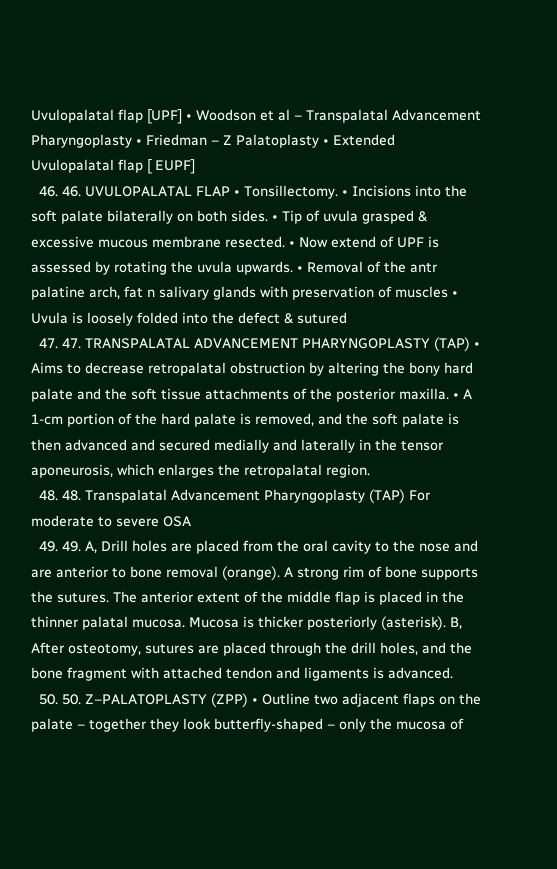Uvulopalatal flap [UPF] • Woodson et al – Transpalatal Advancement Pharyngoplasty • Friedman – Z Palatoplasty • Extended Uvulopalatal flap [ EUPF]
  46. 46. UVULOPALATAL FLAP • Tonsillectomy. • Incisions into the soft palate bilaterally on both sides. • Tip of uvula grasped & excessive mucous membrane resected. • Now extend of UPF is assessed by rotating the uvula upwards. • Removal of the antr palatine arch, fat n salivary glands with preservation of muscles • Uvula is loosely folded into the defect & sutured
  47. 47. TRANSPALATAL ADVANCEMENT PHARYNGOPLASTY (TAP) • Aims to decrease retropalatal obstruction by altering the bony hard palate and the soft tissue attachments of the posterior maxilla. • A 1-cm portion of the hard palate is removed, and the soft palate is then advanced and secured medially and laterally in the tensor aponeurosis, which enlarges the retropalatal region.
  48. 48. Transpalatal Advancement Pharyngoplasty (TAP) For moderate to severe OSA
  49. 49. A, Drill holes are placed from the oral cavity to the nose and are anterior to bone removal (orange). A strong rim of bone supports the sutures. The anterior extent of the middle flap is placed in the thinner palatal mucosa. Mucosa is thicker posteriorly (asterisk). B, After osteotomy, sutures are placed through the drill holes, and the bone fragment with attached tendon and ligaments is advanced.
  50. 50. Z–PALATOPLASTY (ZPP) • Outline two adjacent flaps on the palate – together they look butterfly-shaped – only the mucosa of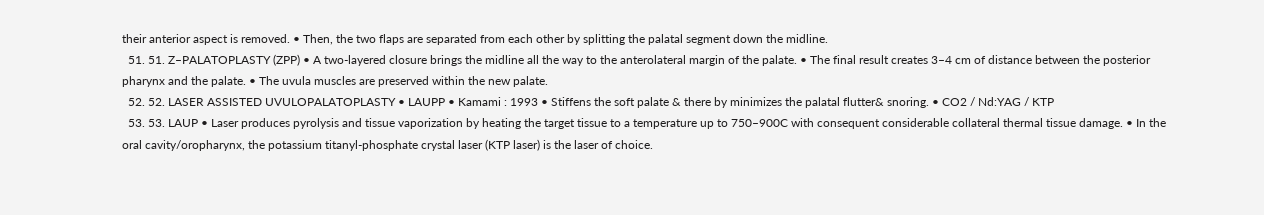their anterior aspect is removed. • Then, the two flaps are separated from each other by splitting the palatal segment down the midline.
  51. 51. Z–PALATOPLASTY (ZPP) • A two-layered closure brings the midline all the way to the anterolateral margin of the palate. • The final result creates 3–4 cm of distance between the posterior pharynx and the palate. • The uvula muscles are preserved within the new palate.
  52. 52. LASER ASSISTED UVULOPALATOPLASTY • LAUPP • Kamami : 1993 • Stiffens the soft palate & there by minimizes the palatal flutter& snoring. • CO2 / Nd:YAG / KTP
  53. 53. LAUP • Laser produces pyrolysis and tissue vaporization by heating the target tissue to a temperature up to 750–900C with consequent considerable collateral thermal tissue damage. • In the oral cavity/oropharynx, the potassium titanyl-phosphate crystal laser (KTP laser) is the laser of choice.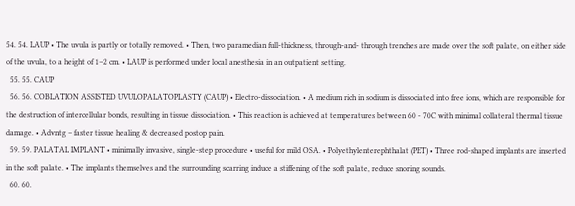54. 54. LAUP • The uvula is partly or totally removed. • Then, two paramedian full-thickness, through-and- through trenches are made over the soft palate, on either side of the uvula, to a height of 1–2 cm. • LAUP is performed under local anesthesia in an outpatient setting.
  55. 55. CAUP
  56. 56. COBLATION ASSISTED UVULOPALATOPLASTY (CAUP) • Electro-dissociation. • A medium rich in sodium is dissociated into free ions, which are responsible for the destruction of intercellular bonds, resulting in tissue dissociation. • This reaction is achieved at temperatures between 60 - 70C with minimal collateral thermal tissue damage. • Advntg – faster tissue healing & decreased postop pain.
  59. 59. PALATAL IMPLANT • minimally invasive, single-step procedure • useful for mild OSA. • Polyethylenterephthalat (PET) • Three rod-shaped implants are inserted in the soft palate. • The implants themselves and the surrounding scarring induce a stiffening of the soft palate, reduce snoring sounds.
  60. 60.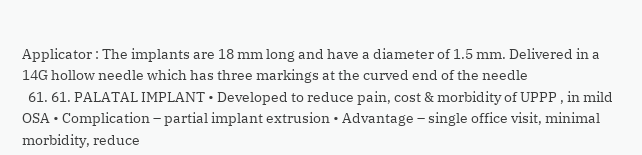Applicator : The implants are 18 mm long and have a diameter of 1.5 mm. Delivered in a 14G hollow needle which has three markings at the curved end of the needle
  61. 61. PALATAL IMPLANT • Developed to reduce pain, cost & morbidity of UPPP , in mild OSA • Complication – partial implant extrusion • Advantage – single office visit, minimal morbidity, reduce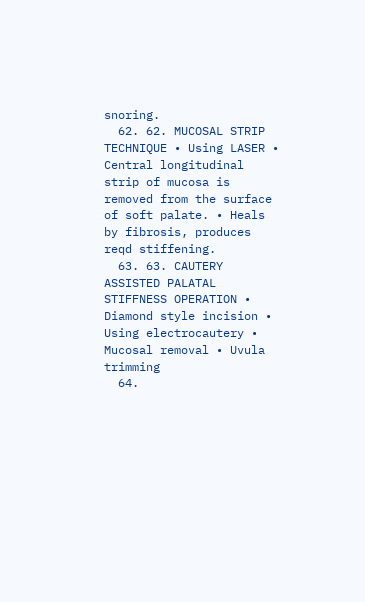snoring.
  62. 62. MUCOSAL STRIP TECHNIQUE • Using LASER • Central longitudinal strip of mucosa is removed from the surface of soft palate. • Heals by fibrosis, produces reqd stiffening.
  63. 63. CAUTERY ASSISTED PALATAL STIFFNESS OPERATION • Diamond style incision • Using electrocautery • Mucosal removal • Uvula trimming
  64.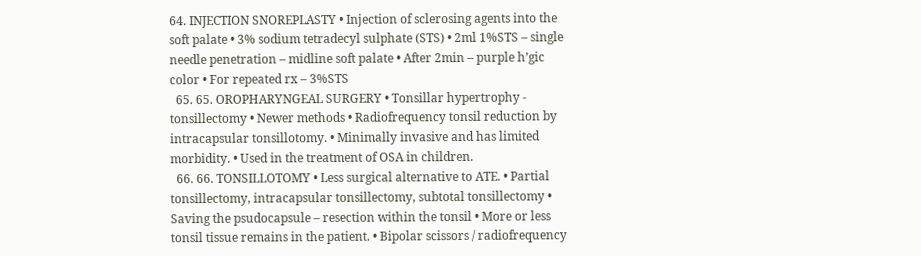64. INJECTION SNOREPLASTY • Injection of sclerosing agents into the soft palate • 3% sodium tetradecyl sulphate (STS) • 2ml 1%STS – single needle penetration – midline soft palate • After 2min – purple h’gic color • For repeated rx – 3%STS
  65. 65. OROPHARYNGEAL SURGERY • Tonsillar hypertrophy - tonsillectomy • Newer methods • Radiofrequency tonsil reduction by intracapsular tonsillotomy. • Minimally invasive and has limited morbidity. • Used in the treatment of OSA in children.
  66. 66. TONSILLOTOMY • Less surgical alternative to ATE. • Partial tonsillectomy, intracapsular tonsillectomy, subtotal tonsillectomy • Saving the psudocapsule – resection within the tonsil • More or less tonsil tissue remains in the patient. • Bipolar scissors / radiofrequency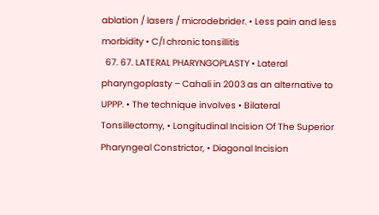ablation / lasers / microdebrider. • Less pain and less morbidity • C/I chronic tonsillitis
  67. 67. LATERAL PHARYNGOPLASTY • Lateral pharyngoplasty – Cahali in 2003 as an alternative to UPPP. • The technique involves • Bilateral Tonsillectomy, • Longitudinal Incision Of The Superior Pharyngeal Constrictor, • Diagonal Incision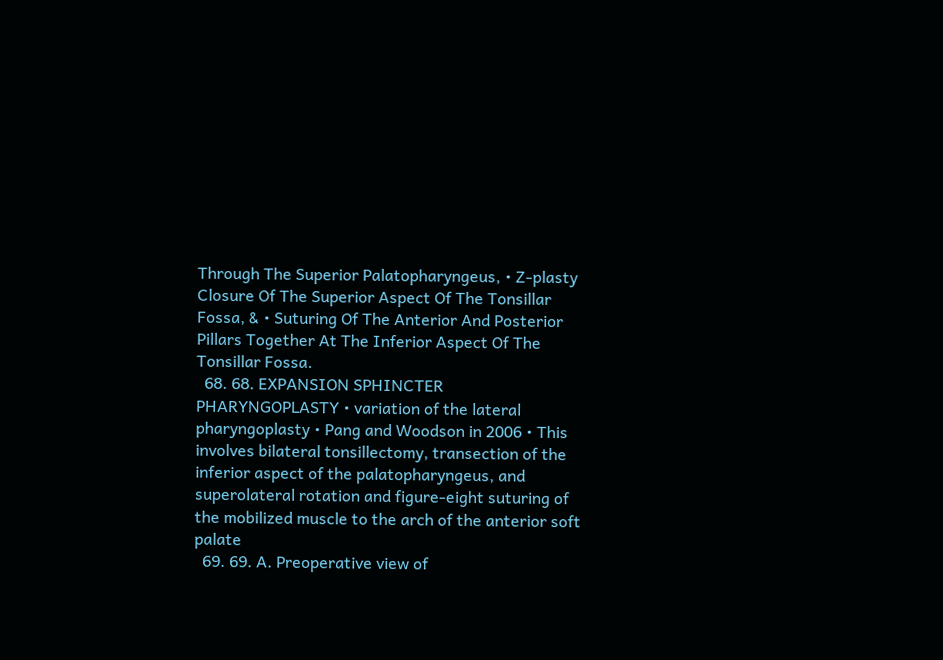Through The Superior Palatopharyngeus, • Z-plasty Closure Of The Superior Aspect Of The Tonsillar Fossa, & • Suturing Of The Anterior And Posterior Pillars Together At The Inferior Aspect Of The Tonsillar Fossa.
  68. 68. EXPANSION SPHINCTER PHARYNGOPLASTY • variation of the lateral pharyngoplasty • Pang and Woodson in 2006 • This involves bilateral tonsillectomy, transection of the inferior aspect of the palatopharyngeus, and superolateral rotation and figure-eight suturing of the mobilized muscle to the arch of the anterior soft palate
  69. 69. A. Preoperative view of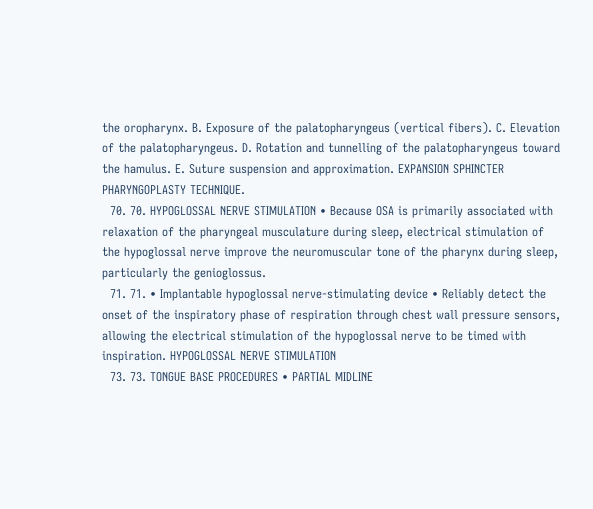the oropharynx. B. Exposure of the palatopharyngeus (vertical fibers). C. Elevation of the palatopharyngeus. D. Rotation and tunnelling of the palatopharyngeus toward the hamulus. E. Suture suspension and approximation. EXPANSION SPHINCTER PHARYNGOPLASTY TECHNIQUE.
  70. 70. HYPOGLOSSAL NERVE STIMULATION • Because OSA is primarily associated with relaxation of the pharyngeal musculature during sleep, electrical stimulation of the hypoglossal nerve improve the neuromuscular tone of the pharynx during sleep, particularly the genioglossus.
  71. 71. • Implantable hypoglossal nerve-stimulating device • Reliably detect the onset of the inspiratory phase of respiration through chest wall pressure sensors, allowing the electrical stimulation of the hypoglossal nerve to be timed with inspiration. HYPOGLOSSAL NERVE STIMULATION
  73. 73. TONGUE BASE PROCEDURES • PARTIAL MIDLINE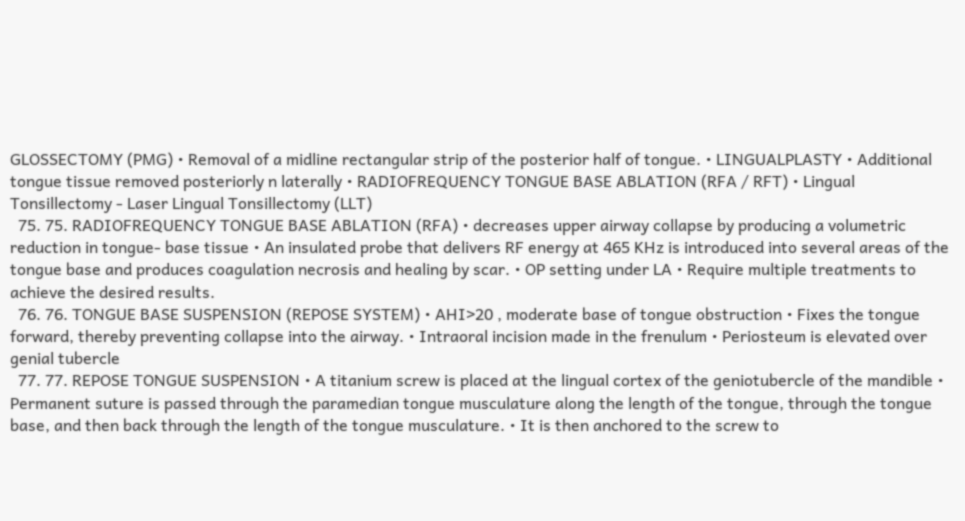GLOSSECTOMY (PMG) • Removal of a midline rectangular strip of the posterior half of tongue. • LINGUALPLASTY • Additional tongue tissue removed posteriorly n laterally • RADIOFREQUENCY TONGUE BASE ABLATION (RFA / RFT) • Lingual Tonsillectomy - Laser Lingual Tonsillectomy (LLT)
  75. 75. RADIOFREQUENCY TONGUE BASE ABLATION (RFA) • decreases upper airway collapse by producing a volumetric reduction in tongue- base tissue • An insulated probe that delivers RF energy at 465 KHz is introduced into several areas of the tongue base and produces coagulation necrosis and healing by scar. • OP setting under LA • Require multiple treatments to achieve the desired results.
  76. 76. TONGUE BASE SUSPENSION (REPOSE SYSTEM) • AHI>20 , moderate base of tongue obstruction • Fixes the tongue forward, thereby preventing collapse into the airway. • Intraoral incision made in the frenulum • Periosteum is elevated over genial tubercle
  77. 77. REPOSE TONGUE SUSPENSION • A titanium screw is placed at the lingual cortex of the geniotubercle of the mandible • Permanent suture is passed through the paramedian tongue musculature along the length of the tongue, through the tongue base, and then back through the length of the tongue musculature. • It is then anchored to the screw to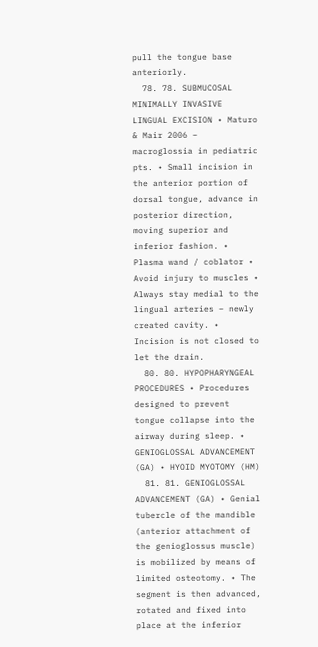pull the tongue base anteriorly.
  78. 78. SUBMUCOSAL MINIMALLY INVASIVE LINGUAL EXCISION • Maturo & Mair 2006 – macroglossia in pediatric pts. • Small incision in the anterior portion of dorsal tongue, advance in posterior direction, moving superior and inferior fashion. • Plasma wand / coblator • Avoid injury to muscles • Always stay medial to the lingual arteries – newly created cavity. • Incision is not closed to let the drain.
  80. 80. HYPOPHARYNGEAL PROCEDURES • Procedures designed to prevent tongue collapse into the airway during sleep. • GENIOGLOSSAL ADVANCEMENT (GA) • HYOID MYOTOMY (HM)
  81. 81. GENIOGLOSSAL ADVANCEMENT (GA) • Genial tubercle of the mandible (anterior attachment of the genioglossus muscle) is mobilized by means of limited osteotomy. • The segment is then advanced, rotated and fixed into place at the inferior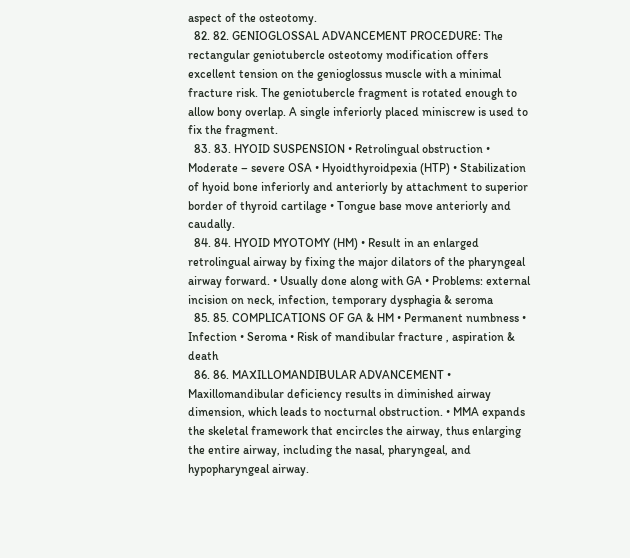aspect of the osteotomy.
  82. 82. GENIOGLOSSAL ADVANCEMENT PROCEDURE: The rectangular geniotubercle osteotomy modification offers excellent tension on the genioglossus muscle with a minimal fracture risk. The geniotubercle fragment is rotated enough to allow bony overlap. A single inferiorly placed miniscrew is used to fix the fragment.
  83. 83. HYOID SUSPENSION • Retrolingual obstruction • Moderate – severe OSA • Hyoidthyroidpexia (HTP) • Stabilization of hyoid bone inferiorly and anteriorly by attachment to superior border of thyroid cartilage • Tongue base move anteriorly and caudally.
  84. 84. HYOID MYOTOMY (HM) • Result in an enlarged retrolingual airway by fixing the major dilators of the pharyngeal airway forward. • Usually done along with GA • Problems: external incision on neck, infection, temporary dysphagia & seroma
  85. 85. COMPLICATIONS OF GA & HM • Permanent numbness • Infection • Seroma • Risk of mandibular fracture , aspiration & death
  86. 86. MAXILLOMANDIBULAR ADVANCEMENT • Maxillomandibular deficiency results in diminished airway dimension, which leads to nocturnal obstruction. • MMA expands the skeletal framework that encircles the airway, thus enlarging the entire airway, including the nasal, pharyngeal, and hypopharyngeal airway.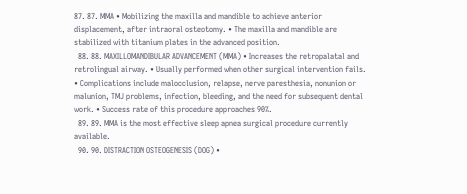87. 87. MMA • Mobilizing the maxilla and mandible to achieve anterior displacement, after intraoral osteotomy. • The maxilla and mandible are stabilized with titanium plates in the advanced position.
  88. 88. MAXILLOMANDIBULAR ADVANCEMENT (MMA) • Increases the retropalatal and retrolingual airway. • Usually performed when other surgical intervention fails. • Complications include malocclusion, relapse, nerve paresthesia, nonunion or malunion, TMJ problems, infection, bleeding, and the need for subsequent dental work. • Success rate of this procedure approaches 90%.
  89. 89. MMA is the most effective sleep apnea surgical procedure currently available.
  90. 90. DISTRACTION OSTEOGENESIS (DOG) •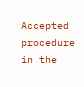Accepted procedure in the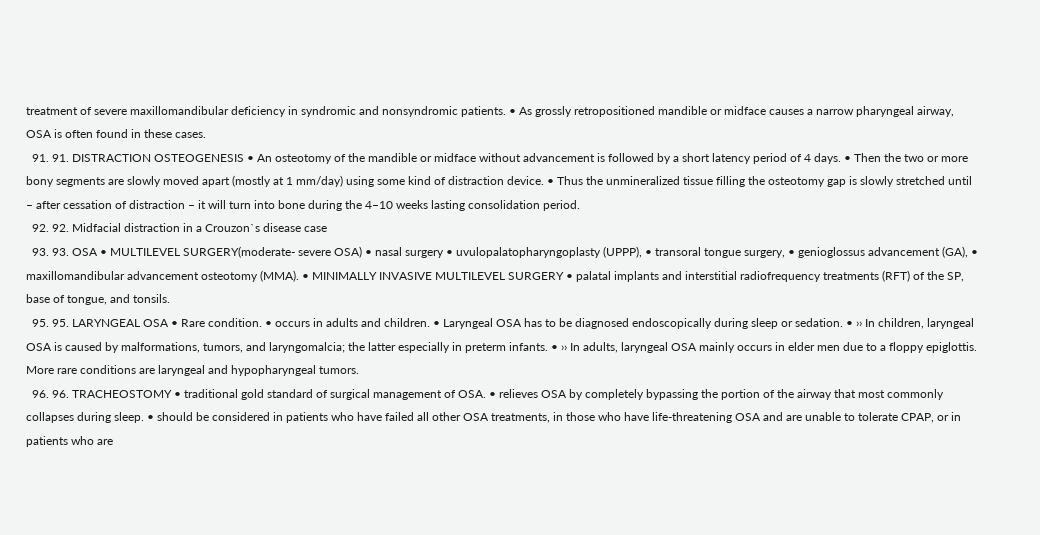treatment of severe maxillomandibular deficiency in syndromic and nonsyndromic patients. • As grossly retropositioned mandible or midface causes a narrow pharyngeal airway, OSA is often found in these cases.
  91. 91. DISTRACTION OSTEOGENESIS • An osteotomy of the mandible or midface without advancement is followed by a short latency period of 4 days. • Then the two or more bony segments are slowly moved apart (mostly at 1 mm/day) using some kind of distraction device. • Thus the unmineralized tissue filling the osteotomy gap is slowly stretched until – after cessation of distraction – it will turn into bone during the 4–10 weeks lasting consolidation period.
  92. 92. Midfacial distraction in a Crouzon`s disease case
  93. 93. OSA • MULTILEVEL SURGERY(moderate- severe OSA) • nasal surgery • uvulopalatopharyngoplasty (UPPP), • transoral tongue surgery, • genioglossus advancement (GA), • maxillomandibular advancement osteotomy (MMA). • MINIMALLY INVASIVE MULTILEVEL SURGERY • palatal implants and interstitial radiofrequency treatments (RFT) of the SP, base of tongue, and tonsils.
  95. 95. LARYNGEAL OSA • Rare condition. • occurs in adults and children. • Laryngeal OSA has to be diagnosed endoscopically during sleep or sedation. • ›› In children, laryngeal OSA is caused by malformations, tumors, and laryngomalcia; the latter especially in preterm infants. • ›› In adults, laryngeal OSA mainly occurs in elder men due to a floppy epiglottis. More rare conditions are laryngeal and hypopharyngeal tumors.
  96. 96. TRACHEOSTOMY • traditional gold standard of surgical management of OSA. • relieves OSA by completely bypassing the portion of the airway that most commonly collapses during sleep. • should be considered in patients who have failed all other OSA treatments, in those who have life-threatening OSA and are unable to tolerate CPAP, or in patients who are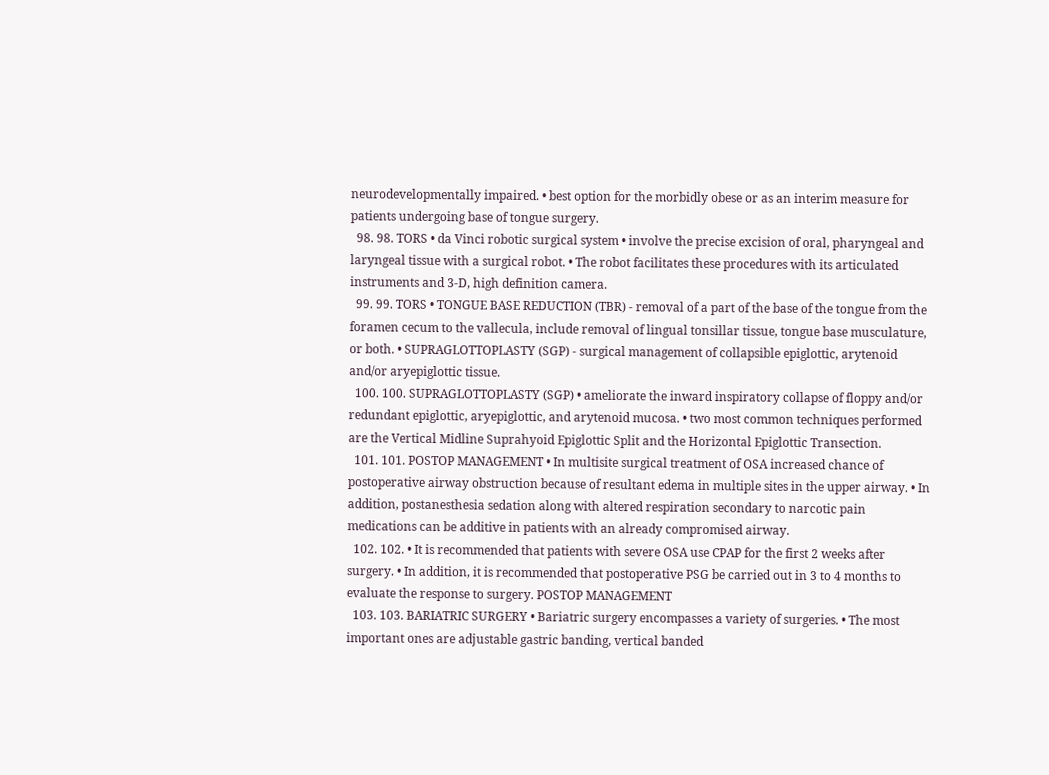neurodevelopmentally impaired. • best option for the morbidly obese or as an interim measure for patients undergoing base of tongue surgery.
  98. 98. TORS • da Vinci robotic surgical system • involve the precise excision of oral, pharyngeal and laryngeal tissue with a surgical robot. • The robot facilitates these procedures with its articulated instruments and 3-D, high definition camera.
  99. 99. TORS • TONGUE BASE REDUCTION (TBR) - removal of a part of the base of the tongue from the foramen cecum to the vallecula, include removal of lingual tonsillar tissue, tongue base musculature, or both. • SUPRAGLOTTOPLASTY (SGP) - surgical management of collapsible epiglottic, arytenoid and/or aryepiglottic tissue.
  100. 100. SUPRAGLOTTOPLASTY (SGP) • ameliorate the inward inspiratory collapse of floppy and/or redundant epiglottic, aryepiglottic, and arytenoid mucosa. • two most common techniques performed are the Vertical Midline Suprahyoid Epiglottic Split and the Horizontal Epiglottic Transection.
  101. 101. POSTOP MANAGEMENT • In multisite surgical treatment of OSA increased chance of postoperative airway obstruction because of resultant edema in multiple sites in the upper airway. • In addition, postanesthesia sedation along with altered respiration secondary to narcotic pain medications can be additive in patients with an already compromised airway.
  102. 102. • It is recommended that patients with severe OSA use CPAP for the first 2 weeks after surgery. • In addition, it is recommended that postoperative PSG be carried out in 3 to 4 months to evaluate the response to surgery. POSTOP MANAGEMENT
  103. 103. BARIATRIC SURGERY • Bariatric surgery encompasses a variety of surgeries. • The most important ones are adjustable gastric banding, vertical banded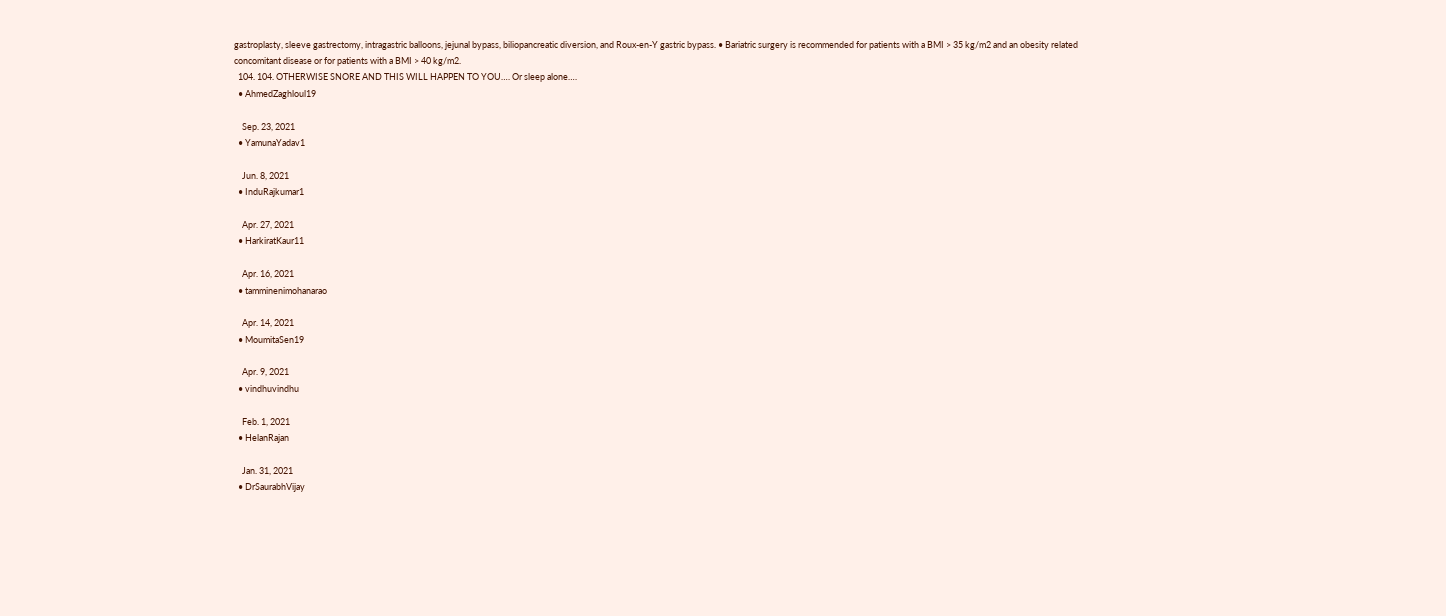gastroplasty, sleeve gastrectomy, intragastric balloons, jejunal bypass, biliopancreatic diversion, and Roux-en-Y gastric bypass. • Bariatric surgery is recommended for patients with a BMI > 35 kg/m2 and an obesity related concomitant disease or for patients with a BMI > 40 kg/m2.
  104. 104. OTHERWISE SNORE AND THIS WILL HAPPEN TO YOU…. Or sleep alone….
  • AhmedZaghloul19

    Sep. 23, 2021
  • YamunaYadav1

    Jun. 8, 2021
  • InduRajkumar1

    Apr. 27, 2021
  • HarkiratKaur11

    Apr. 16, 2021
  • tamminenimohanarao

    Apr. 14, 2021
  • MoumitaSen19

    Apr. 9, 2021
  • vindhuvindhu

    Feb. 1, 2021
  • HelanRajan

    Jan. 31, 2021
  • DrSaurabhVijay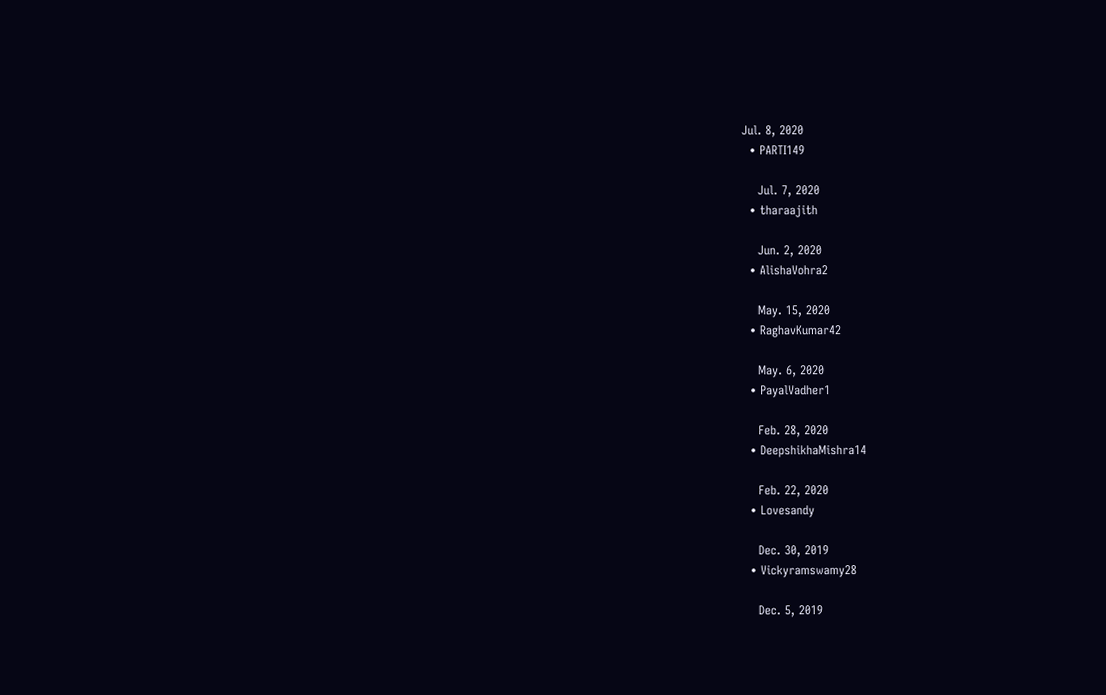Jul. 8, 2020
  • PARTI149

    Jul. 7, 2020
  • tharaajith

    Jun. 2, 2020
  • AlishaVohra2

    May. 15, 2020
  • RaghavKumar42

    May. 6, 2020
  • PayalVadher1

    Feb. 28, 2020
  • DeepshikhaMishra14

    Feb. 22, 2020
  • Lovesandy

    Dec. 30, 2019
  • Vickyramswamy28

    Dec. 5, 2019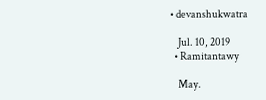• devanshukwatra

    Jul. 10, 2019
  • Ramitantawy

    May.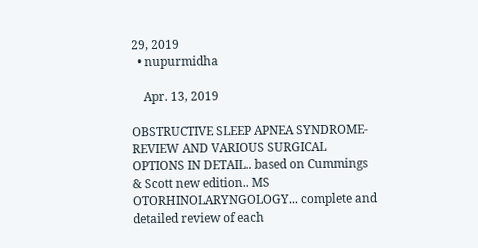29, 2019
  • nupurmidha

    Apr. 13, 2019

OBSTRUCTIVE SLEEP APNEA SYNDROME- REVIEW AND VARIOUS SURGICAL OPTIONS IN DETAIL.. based on Cummings & Scott new edition.. MS OTORHINOLARYNGOLOGY... complete and detailed review of each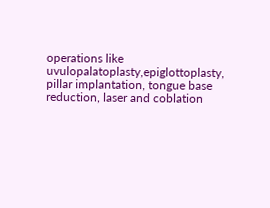operations like uvulopalatoplasty,epiglottoplasty, pillar implantation, tongue base reduction, laser and coblation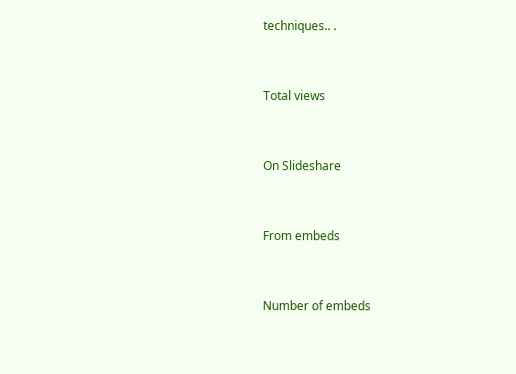techniques.. .


Total views


On Slideshare


From embeds


Number of embeds